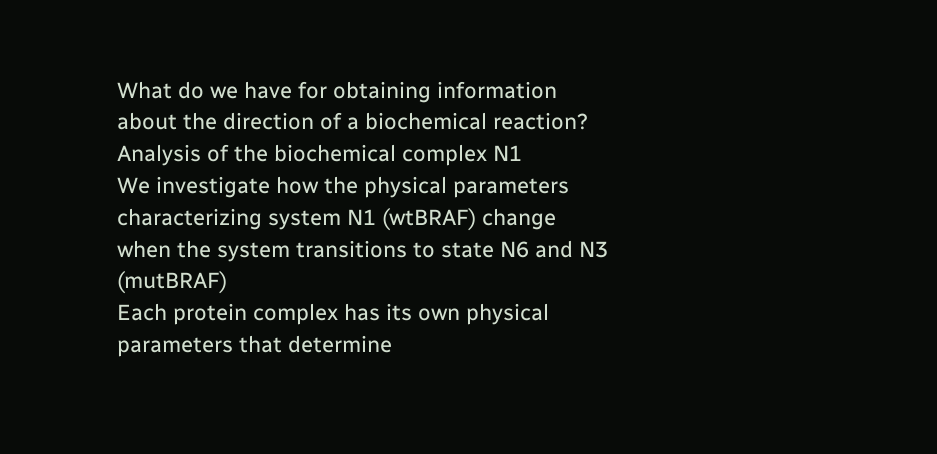What do we have for obtaining information about the direction of a biochemical reaction?
Analysis of the biochemical complex N1
We investigate how the physical parameters characterizing system N1 (wtBRAF) change when the system transitions to state N6 and N3 (mutBRAF)
Each protein complex has its own physical parameters that determine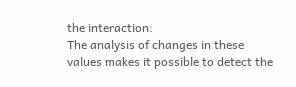the interaction:
The analysis of changes in these values makes it possible to detect the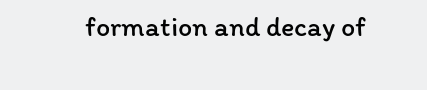formation and decay of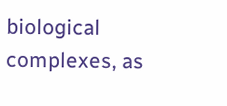biological complexes, as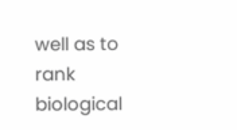well as to rank biological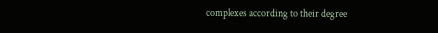complexes according to their degree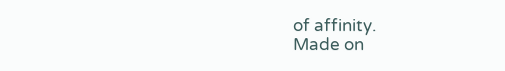of affinity.
Made on